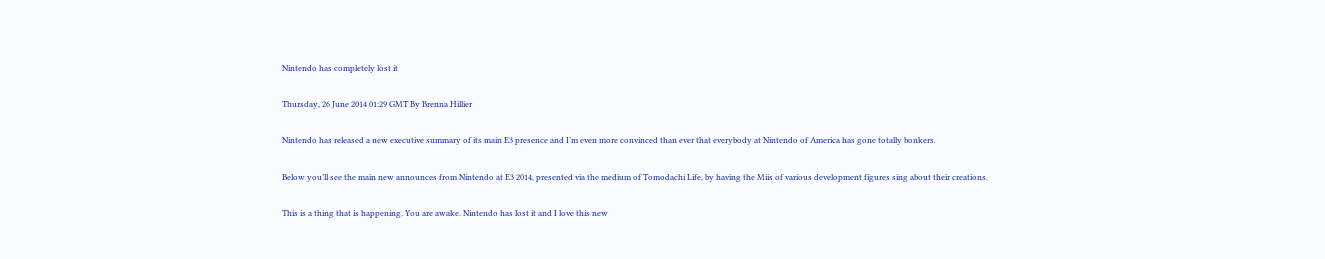Nintendo has completely lost it

Thursday, 26 June 2014 01:29 GMT By Brenna Hillier

Nintendo has released a new executive summary of its main E3 presence and I’m even more convinced than ever that everybody at Nintendo of America has gone totally bonkers.

Below you’ll see the main new announces from Nintendo at E3 2014, presented via the medium of Tomodachi Life, by having the Miis of various development figures sing about their creations.

This is a thing that is happening. You are awake. Nintendo has lost it and I love this new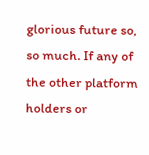glorious future so, so much. If any of the other platform holders or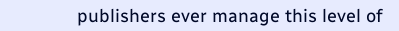publishers ever manage this level of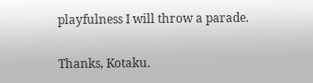playfulness I will throw a parade.

Thanks, Kotaku.